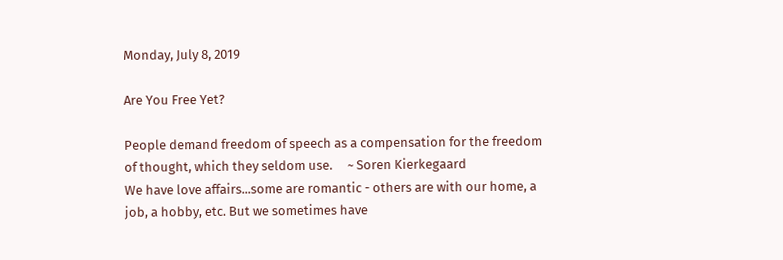Monday, July 8, 2019

Are You Free Yet?

People demand freedom of speech as a compensation for the freedom of thought, which they seldom use.     ~ Soren Kierkegaard
We have love affairs...some are romantic - others are with our home, a job, a hobby, etc. But we sometimes have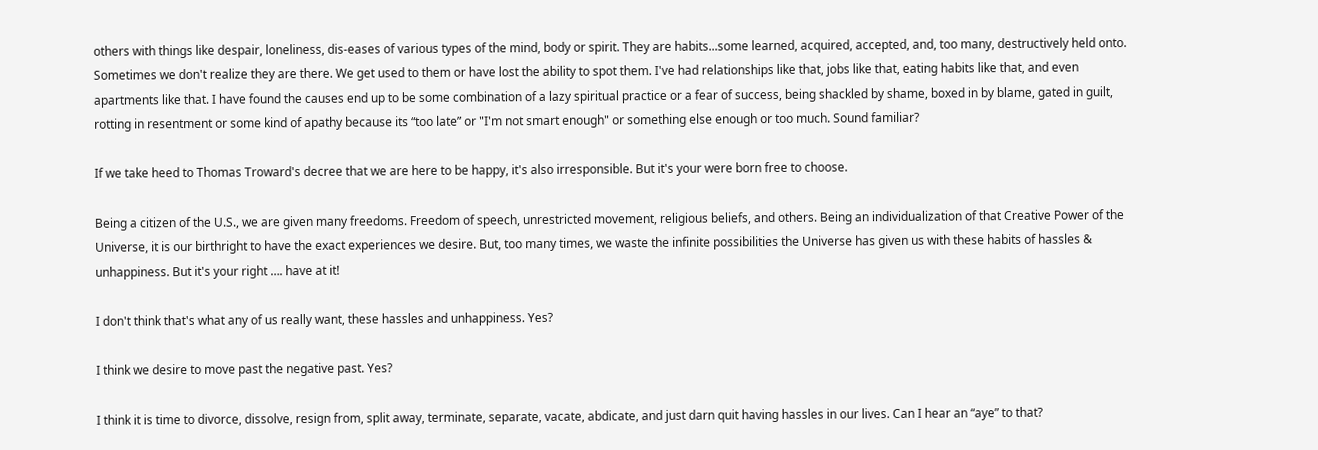others with things like despair, loneliness, dis-eases of various types of the mind, body or spirit. They are habits...some learned, acquired, accepted, and, too many, destructively held onto. Sometimes we don't realize they are there. We get used to them or have lost the ability to spot them. I've had relationships like that, jobs like that, eating habits like that, and even apartments like that. I have found the causes end up to be some combination of a lazy spiritual practice or a fear of success, being shackled by shame, boxed in by blame, gated in guilt, rotting in resentment or some kind of apathy because its “too late” or "I'm not smart enough" or something else enough or too much. Sound familiar?

If we take heed to Thomas Troward's decree that we are here to be happy, it's also irresponsible. But it's your were born free to choose.

Being a citizen of the U.S., we are given many freedoms. Freedom of speech, unrestricted movement, religious beliefs, and others. Being an individualization of that Creative Power of the Universe, it is our birthright to have the exact experiences we desire. But, too many times, we waste the infinite possibilities the Universe has given us with these habits of hassles & unhappiness. But it's your right …. have at it!

I don't think that's what any of us really want, these hassles and unhappiness. Yes?

I think we desire to move past the negative past. Yes?

I think it is time to divorce, dissolve, resign from, split away, terminate, separate, vacate, abdicate, and just darn quit having hassles in our lives. Can I hear an “aye” to that?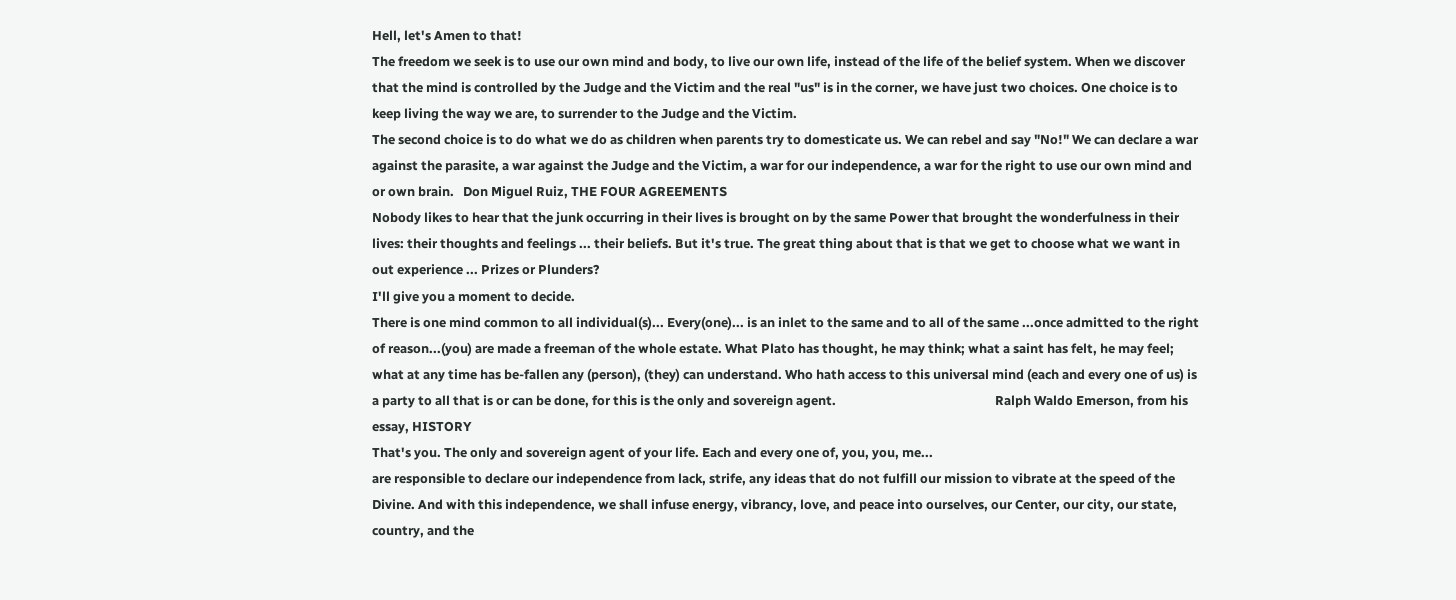Hell, let's Amen to that!
The freedom we seek is to use our own mind and body, to live our own life, instead of the life of the belief system. When we discover that the mind is controlled by the Judge and the Victim and the real "us" is in the corner, we have just two choices. One choice is to keep living the way we are, to surrender to the Judge and the Victim.
The second choice is to do what we do as children when parents try to domesticate us. We can rebel and say "No!" We can declare a war against the parasite, a war against the Judge and the Victim, a war for our independence, a war for the right to use our own mind and or own brain.   Don Miguel Ruiz, THE FOUR AGREEMENTS
Nobody likes to hear that the junk occurring in their lives is brought on by the same Power that brought the wonderfulness in their lives: their thoughts and feelings ... their beliefs. But it's true. The great thing about that is that we get to choose what we want in out experience ... Prizes or Plunders?
I'll give you a moment to decide.
There is one mind common to all individual(s)... Every(one)... is an inlet to the same and to all of the same ...once admitted to the right of reason...(you) are made a freeman of the whole estate. What Plato has thought, he may think; what a saint has felt, he may feel; what at any time has be-fallen any (person), (they) can understand. Who hath access to this universal mind (each and every one of us) is a party to all that is or can be done, for this is the only and sovereign agent.                                                     Ralph Waldo Emerson, from his essay, HISTORY
That's you. The only and sovereign agent of your life. Each and every one of, you, you, me...
are responsible to declare our independence from lack, strife, any ideas that do not fulfill our mission to vibrate at the speed of the Divine. And with this independence, we shall infuse energy, vibrancy, love, and peace into ourselves, our Center, our city, our state, country, and the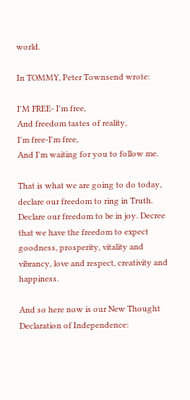world.

In TOMMY, Peter Townsend wrote:

I'M FREE- I'm free,
And freedom tastes of reality,
I'm free-I'm free,
And I'm waiting for you to follow me.

That is what we are going to do today, declare our freedom to ring in Truth. Declare our freedom to be in joy. Decree that we have the freedom to expect goodness, prosperity, vitality and vibrancy, love and respect, creativity and happiness.

And so here now is our New Thought Declaration of Independence: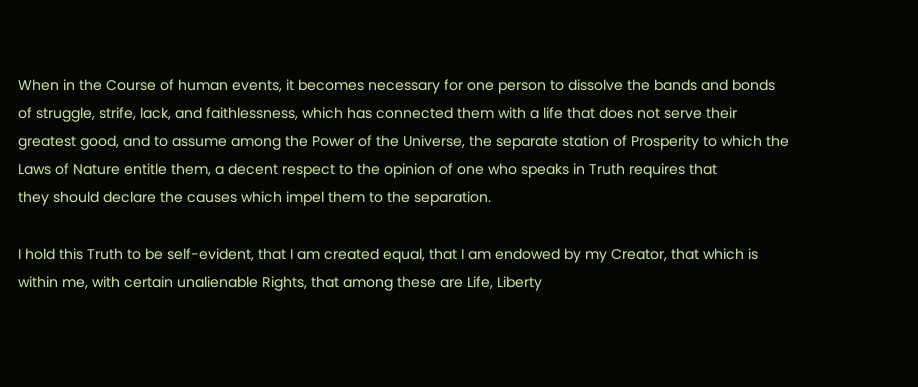When in the Course of human events, it becomes necessary for one person to dissolve the bands and bonds of struggle, strife, lack, and faithlessness, which has connected them with a life that does not serve their greatest good, and to assume among the Power of the Universe, the separate station of Prosperity to which the Laws of Nature entitle them, a decent respect to the opinion of one who speaks in Truth requires that
they should declare the causes which impel them to the separation.

I hold this Truth to be self-evident, that I am created equal, that I am endowed by my Creator, that which is within me, with certain unalienable Rights, that among these are Life, Liberty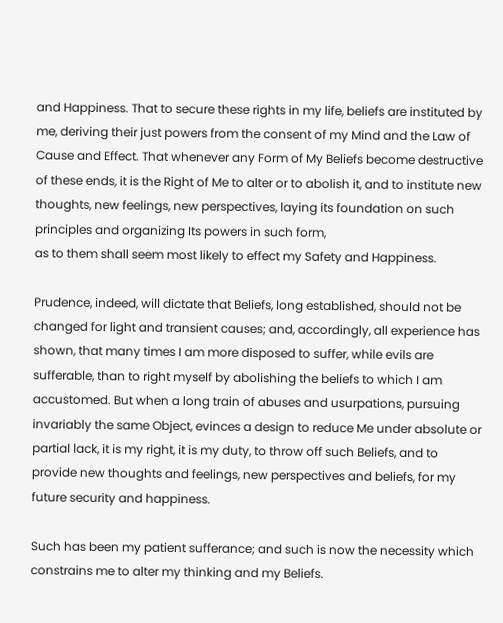and Happiness. That to secure these rights in my life, beliefs are instituted by me, deriving their just powers from the consent of my Mind and the Law of Cause and Effect. That whenever any Form of My Beliefs become destructive of these ends, it is the Right of Me to alter or to abolish it, and to institute new thoughts, new feelings, new perspectives, laying its foundation on such principles and organizing Its powers in such form,
as to them shall seem most likely to effect my Safety and Happiness.

Prudence, indeed, will dictate that Beliefs, long established, should not be changed for light and transient causes; and, accordingly, all experience has shown, that many times I am more disposed to suffer, while evils are sufferable, than to right myself by abolishing the beliefs to which I am accustomed. But when a long train of abuses and usurpations, pursuing invariably the same Object, evinces a design to reduce Me under absolute or partial lack, it is my right, it is my duty, to throw off such Beliefs, and to provide new thoughts and feelings, new perspectives and beliefs, for my future security and happiness.

Such has been my patient sufferance; and such is now the necessity which constrains me to alter my thinking and my Beliefs.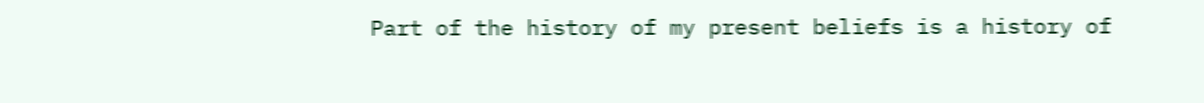Part of the history of my present beliefs is a history of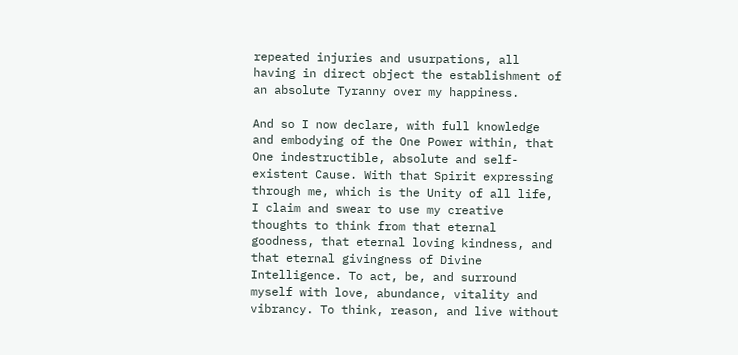repeated injuries and usurpations, all having in direct object the establishment of an absolute Tyranny over my happiness.

And so I now declare, with full knowledge and embodying of the One Power within, that One indestructible, absolute and self-existent Cause. With that Spirit expressing through me, which is the Unity of all life, I claim and swear to use my creative thoughts to think from that eternal goodness, that eternal loving kindness, and that eternal givingness of Divine Intelligence. To act, be, and surround myself with love, abundance, vitality and vibrancy. To think, reason, and live without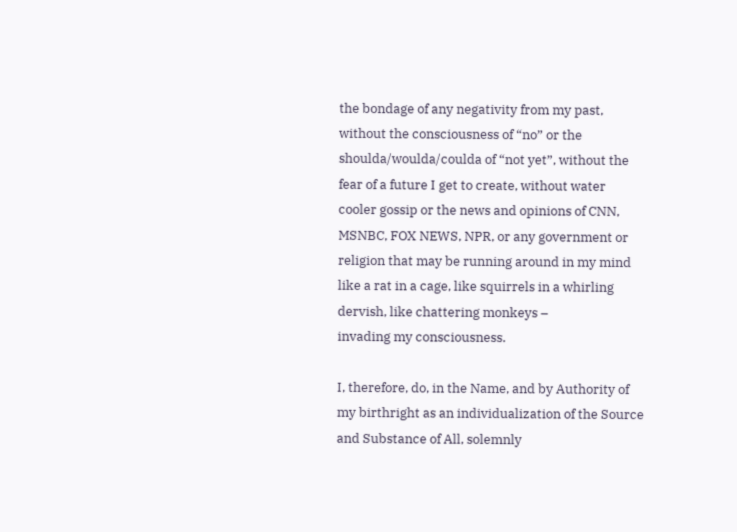the bondage of any negativity from my past, without the consciousness of “no” or the shoulda/woulda/coulda of “not yet”, without the fear of a future I get to create, without water cooler gossip or the news and opinions of CNN, MSNBC, FOX NEWS, NPR, or any government or religion that may be running around in my mind like a rat in a cage, like squirrels in a whirling dervish, like chattering monkeys –
invading my consciousness.

I, therefore, do, in the Name, and by Authority of my birthright as an individualization of the Source and Substance of All, solemnly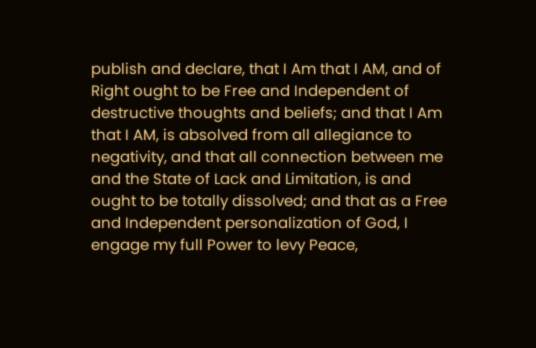publish and declare, that I Am that I AM, and of Right ought to be Free and Independent of destructive thoughts and beliefs; and that I Am that I AM, is absolved from all allegiance to negativity, and that all connection between me and the State of Lack and Limitation, is and ought to be totally dissolved; and that as a Free and Independent personalization of God, I engage my full Power to levy Peace,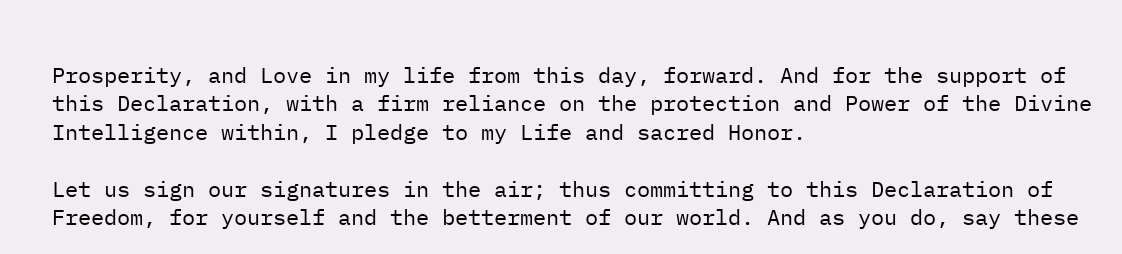Prosperity, and Love in my life from this day, forward. And for the support of this Declaration, with a firm reliance on the protection and Power of the Divine Intelligence within, I pledge to my Life and sacred Honor.

Let us sign our signatures in the air; thus committing to this Declaration of Freedom, for yourself and the betterment of our world. And as you do, say these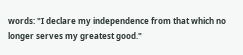words: "I declare my independence from that which no longer serves my greatest good."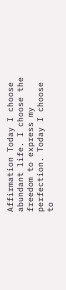Affirmation Today I choose abundant life. I choose the freedom to express my perfection. Today I choose to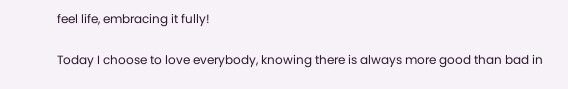feel life, embracing it fully!

Today I choose to love everybody, knowing there is always more good than bad in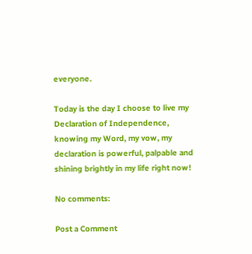everyone.

Today is the day I choose to live my Declaration of Independence, knowing my Word, my vow, my declaration is powerful, palpable and shining brightly in my life right now!

No comments:

Post a Comment